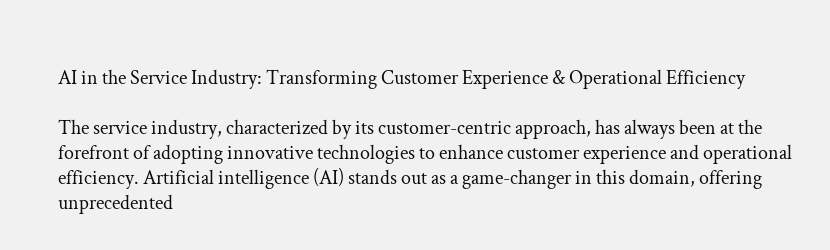AI in the Service Industry: Transforming Customer Experience & Operational Efficiency

The service industry, characterized by its customer-centric approach, has always been at the forefront of adopting innovative technologies to enhance customer experience and operational efficiency. Artificial intelligence (AI) stands out as a game-changer in this domain, offering unprecedented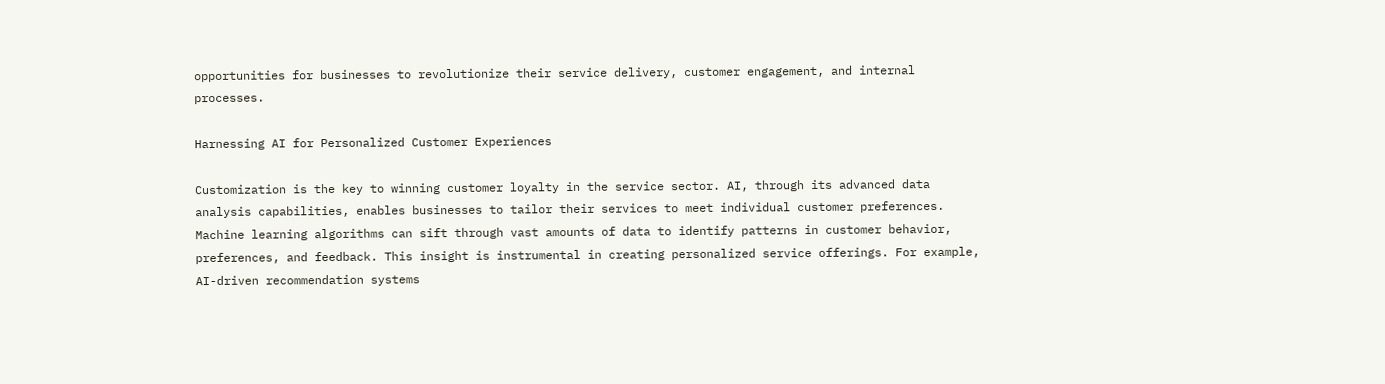opportunities for businesses to revolutionize their service delivery, customer engagement, and internal processes.

Harnessing AI for Personalized Customer Experiences

Customization is the key to winning customer loyalty in the service sector. AI, through its advanced data analysis capabilities, enables businesses to tailor their services to meet individual customer preferences. Machine learning algorithms can sift through vast amounts of data to identify patterns in customer behavior, preferences, and feedback. This insight is instrumental in creating personalized service offerings. For example, AI-driven recommendation systems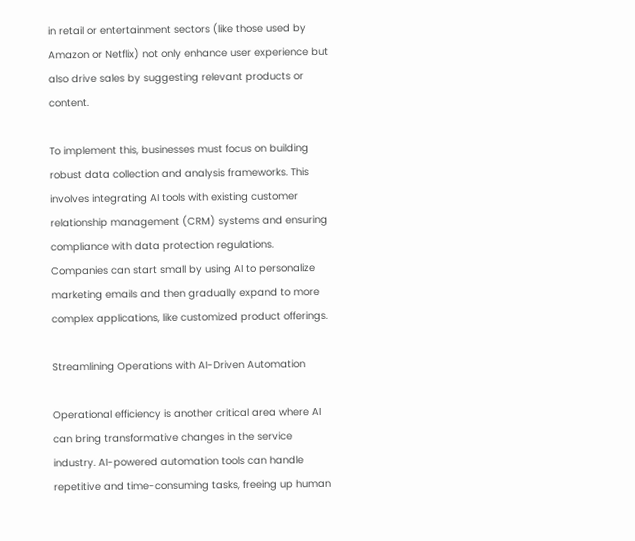in retail or entertainment sectors (like those used by Amazon or Netflix) not only enhance user experience but also drive sales by suggesting relevant products or content.

To implement this, businesses must focus on building robust data collection and analysis frameworks. This involves integrating AI tools with existing customer relationship management (CRM) systems and ensuring compliance with data protection regulations. Companies can start small by using AI to personalize marketing emails and then gradually expand to more complex applications, like customized product offerings.

Streamlining Operations with AI-Driven Automation

Operational efficiency is another critical area where AI can bring transformative changes in the service industry. AI-powered automation tools can handle repetitive and time-consuming tasks, freeing up human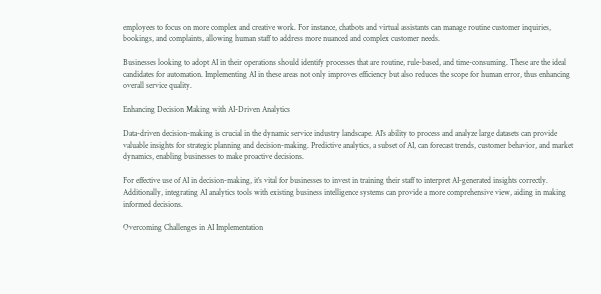employees to focus on more complex and creative work. For instance, chatbots and virtual assistants can manage routine customer inquiries, bookings, and complaints, allowing human staff to address more nuanced and complex customer needs.

Businesses looking to adopt AI in their operations should identify processes that are routine, rule-based, and time-consuming. These are the ideal candidates for automation. Implementing AI in these areas not only improves efficiency but also reduces the scope for human error, thus enhancing overall service quality.

Enhancing Decision Making with AI-Driven Analytics

Data-driven decision-making is crucial in the dynamic service industry landscape. AI’s ability to process and analyze large datasets can provide valuable insights for strategic planning and decision-making. Predictive analytics, a subset of AI, can forecast trends, customer behavior, and market dynamics, enabling businesses to make proactive decisions.

For effective use of AI in decision-making, it’s vital for businesses to invest in training their staff to interpret AI-generated insights correctly. Additionally, integrating AI analytics tools with existing business intelligence systems can provide a more comprehensive view, aiding in making informed decisions.

Overcoming Challenges in AI Implementation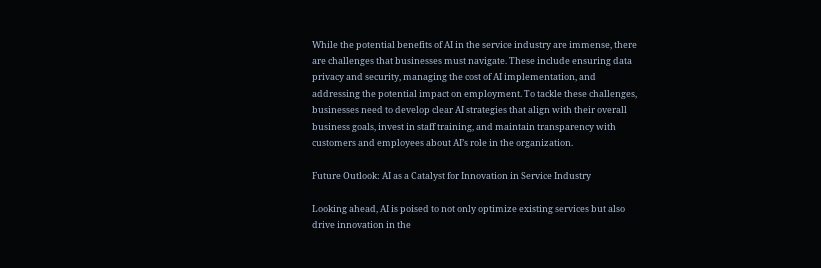While the potential benefits of AI in the service industry are immense, there are challenges that businesses must navigate. These include ensuring data privacy and security, managing the cost of AI implementation, and addressing the potential impact on employment. To tackle these challenges, businesses need to develop clear AI strategies that align with their overall business goals, invest in staff training, and maintain transparency with customers and employees about AI’s role in the organization.

Future Outlook: AI as a Catalyst for Innovation in Service Industry

Looking ahead, AI is poised to not only optimize existing services but also drive innovation in the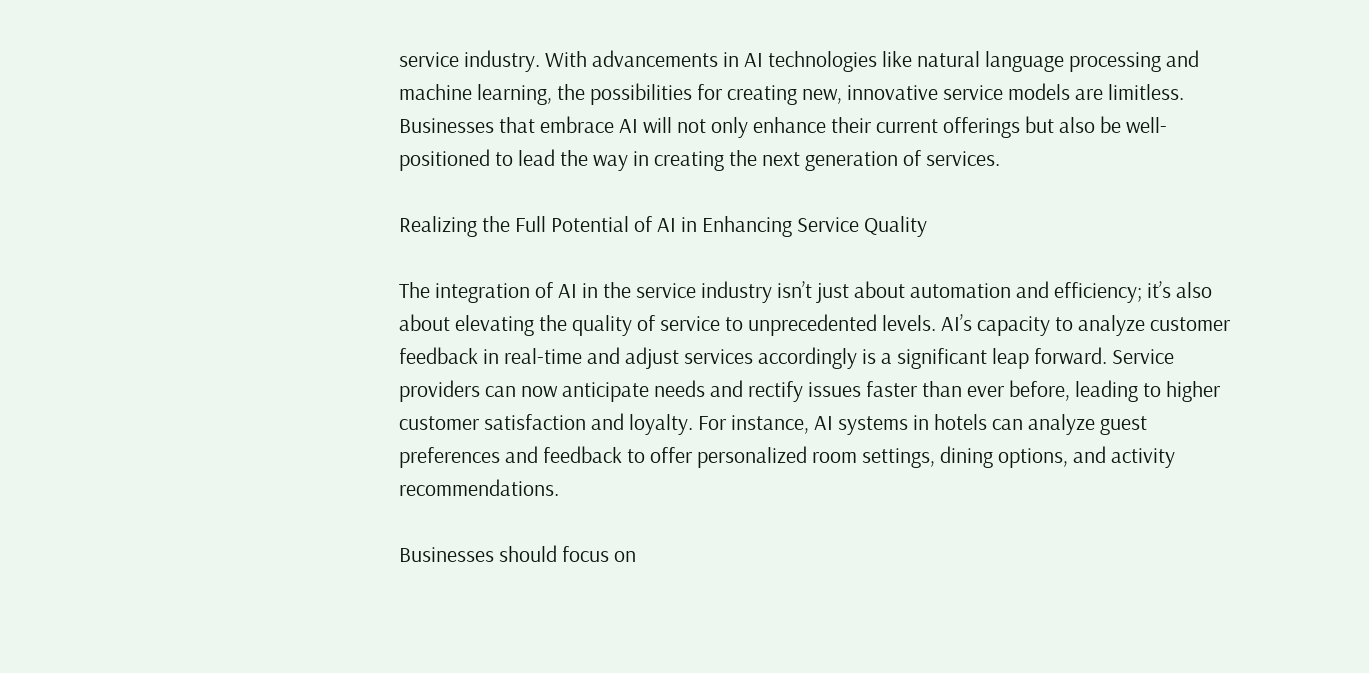service industry. With advancements in AI technologies like natural language processing and machine learning, the possibilities for creating new, innovative service models are limitless. Businesses that embrace AI will not only enhance their current offerings but also be well-positioned to lead the way in creating the next generation of services.

Realizing the Full Potential of AI in Enhancing Service Quality

The integration of AI in the service industry isn’t just about automation and efficiency; it’s also about elevating the quality of service to unprecedented levels. AI’s capacity to analyze customer feedback in real-time and adjust services accordingly is a significant leap forward. Service providers can now anticipate needs and rectify issues faster than ever before, leading to higher customer satisfaction and loyalty. For instance, AI systems in hotels can analyze guest preferences and feedback to offer personalized room settings, dining options, and activity recommendations.

Businesses should focus on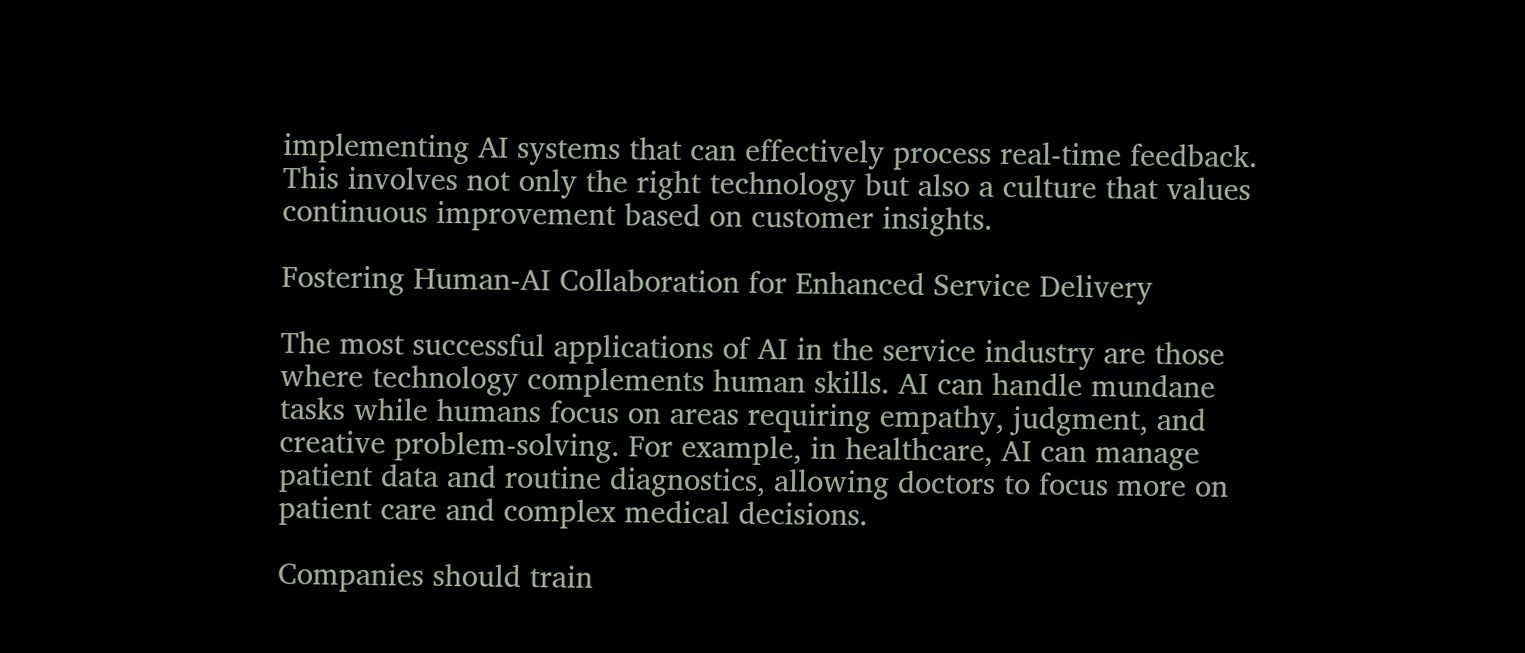implementing AI systems that can effectively process real-time feedback. This involves not only the right technology but also a culture that values continuous improvement based on customer insights.

Fostering Human-AI Collaboration for Enhanced Service Delivery

The most successful applications of AI in the service industry are those where technology complements human skills. AI can handle mundane tasks while humans focus on areas requiring empathy, judgment, and creative problem-solving. For example, in healthcare, AI can manage patient data and routine diagnostics, allowing doctors to focus more on patient care and complex medical decisions.

Companies should train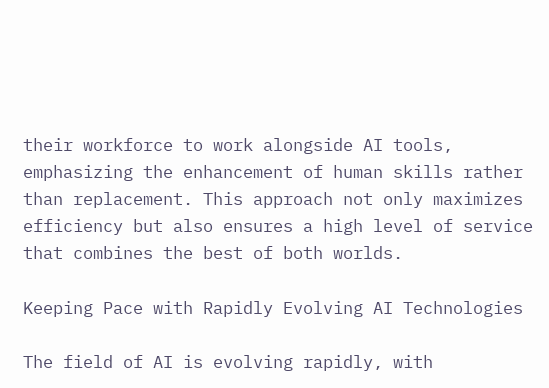their workforce to work alongside AI tools, emphasizing the enhancement of human skills rather than replacement. This approach not only maximizes efficiency but also ensures a high level of service that combines the best of both worlds.

Keeping Pace with Rapidly Evolving AI Technologies

The field of AI is evolving rapidly, with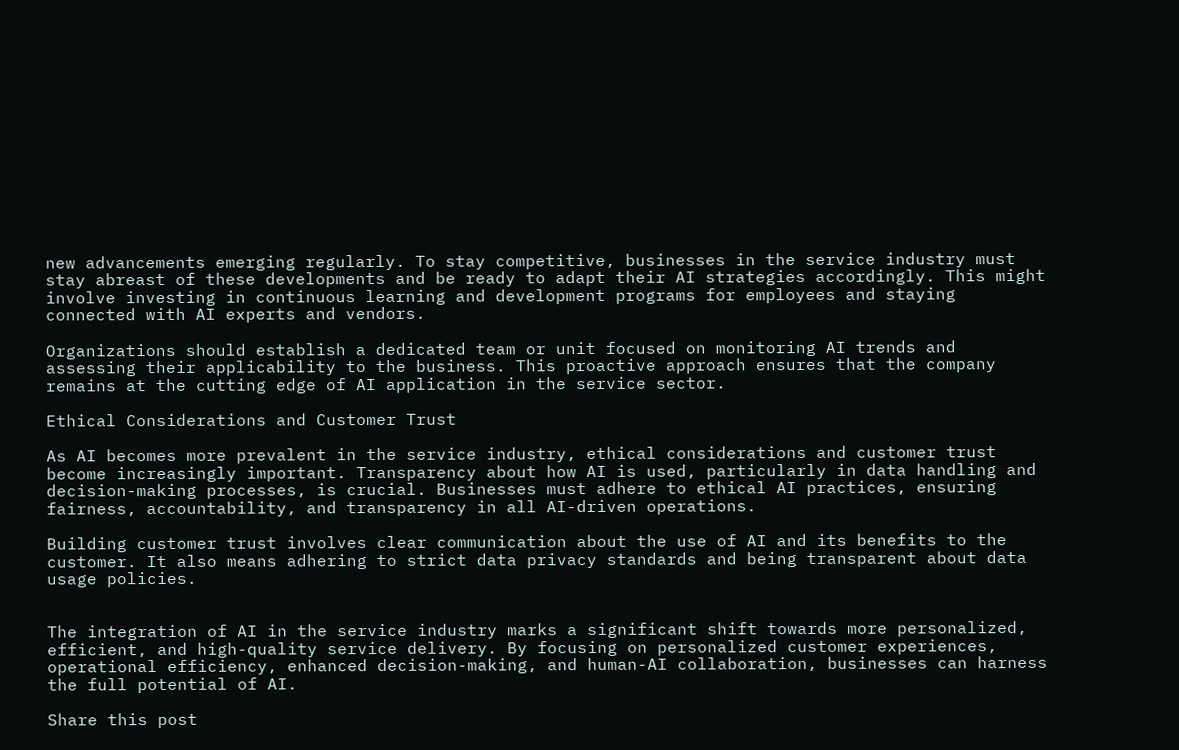new advancements emerging regularly. To stay competitive, businesses in the service industry must stay abreast of these developments and be ready to adapt their AI strategies accordingly. This might involve investing in continuous learning and development programs for employees and staying connected with AI experts and vendors.

Organizations should establish a dedicated team or unit focused on monitoring AI trends and assessing their applicability to the business. This proactive approach ensures that the company remains at the cutting edge of AI application in the service sector.

Ethical Considerations and Customer Trust

As AI becomes more prevalent in the service industry, ethical considerations and customer trust become increasingly important. Transparency about how AI is used, particularly in data handling and decision-making processes, is crucial. Businesses must adhere to ethical AI practices, ensuring fairness, accountability, and transparency in all AI-driven operations.

Building customer trust involves clear communication about the use of AI and its benefits to the customer. It also means adhering to strict data privacy standards and being transparent about data usage policies.


The integration of AI in the service industry marks a significant shift towards more personalized, efficient, and high-quality service delivery. By focusing on personalized customer experiences, operational efficiency, enhanced decision-making, and human-AI collaboration, businesses can harness the full potential of AI.

Share this post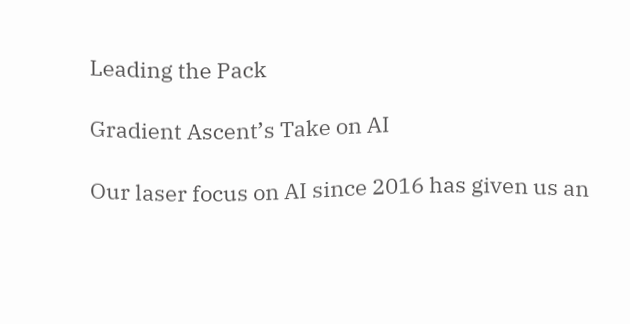Leading the Pack

Gradient Ascent’s Take on AI

Our laser focus on AI since 2016 has given us an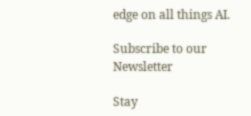edge on all things AI.

Subscribe to our Newsletter

Stay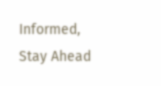Informed, Stay Ahead